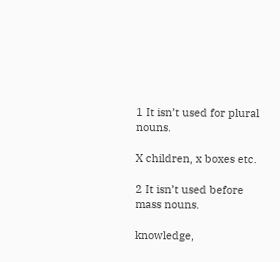1 It isn’t used for plural nouns.

X children, x boxes etc.

2 It isn’t used before mass nouns.

knowledge,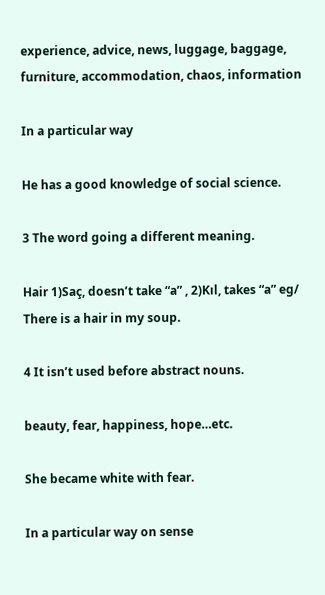experience, advice, news, luggage, baggage, furniture, accommodation, chaos, information

In a particular way

He has a good knowledge of social science.

3 The word going a different meaning.

Hair 1)Saç, doesn’t take “a” , 2)Kıl, takes “a” eg/ There is a hair in my soup.

4 It isn’t used before abstract nouns.

beauty, fear, happiness, hope…etc.

She became white with fear.

In a particular way on sense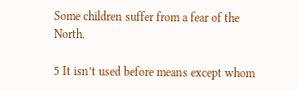Some children suffer from a fear of the North.

5 It isn’t used before means except whom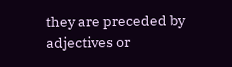they are preceded by adjectives or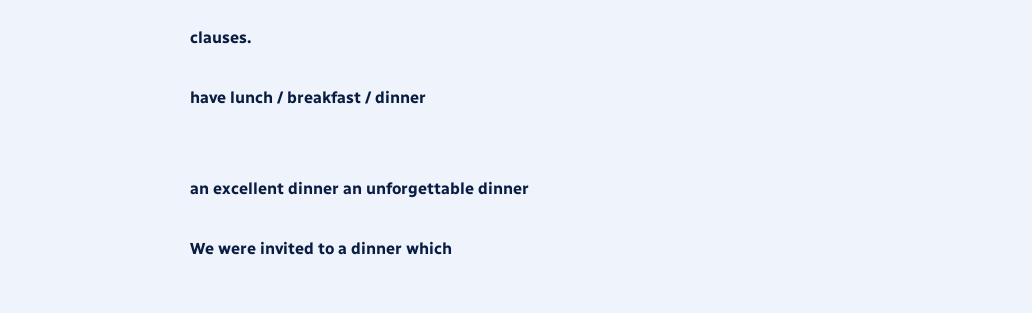clauses.

have lunch / breakfast / dinner


an excellent dinner an unforgettable dinner

We were invited to a dinner which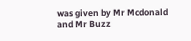was given by Mr Mcdonald and Mr Buzz